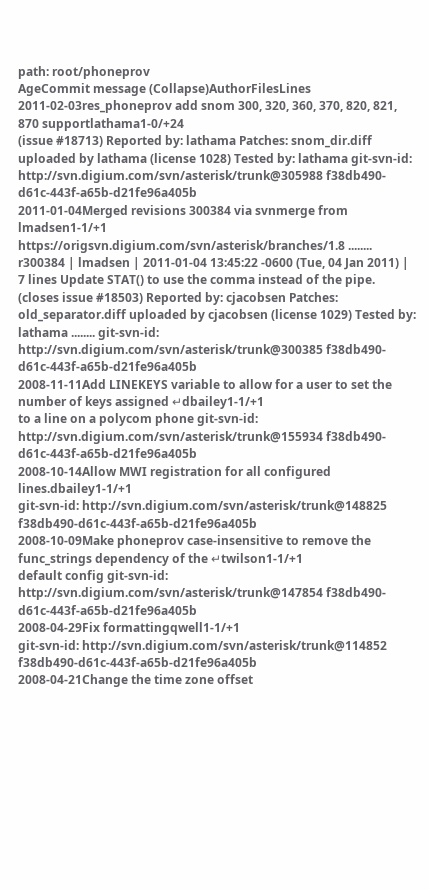path: root/phoneprov
AgeCommit message (Collapse)AuthorFilesLines
2011-02-03res_phoneprov add snom 300, 320, 360, 370, 820, 821, 870 supportlathama1-0/+24
(issue #18713) Reported by: lathama Patches: snom_dir.diff uploaded by lathama (license 1028) Tested by: lathama git-svn-id: http://svn.digium.com/svn/asterisk/trunk@305988 f38db490-d61c-443f-a65b-d21fe96a405b
2011-01-04Merged revisions 300384 via svnmerge from lmadsen1-1/+1
https://origsvn.digium.com/svn/asterisk/branches/1.8 ........ r300384 | lmadsen | 2011-01-04 13:45:22 -0600 (Tue, 04 Jan 2011) | 7 lines Update STAT() to use the comma instead of the pipe. (closes issue #18503) Reported by: cjacobsen Patches: old_separator.diff uploaded by cjacobsen (license 1029) Tested by: lathama ........ git-svn-id: http://svn.digium.com/svn/asterisk/trunk@300385 f38db490-d61c-443f-a65b-d21fe96a405b
2008-11-11Add LINEKEYS variable to allow for a user to set the number of keys assigned ↵dbailey1-1/+1
to a line on a polycom phone git-svn-id: http://svn.digium.com/svn/asterisk/trunk@155934 f38db490-d61c-443f-a65b-d21fe96a405b
2008-10-14Allow MWI registration for all configured lines.dbailey1-1/+1
git-svn-id: http://svn.digium.com/svn/asterisk/trunk@148825 f38db490-d61c-443f-a65b-d21fe96a405b
2008-10-09Make phoneprov case-insensitive to remove the func_strings dependency of the ↵twilson1-1/+1
default config git-svn-id: http://svn.digium.com/svn/asterisk/trunk@147854 f38db490-d61c-443f-a65b-d21fe96a405b
2008-04-29Fix formattingqwell1-1/+1
git-svn-id: http://svn.digium.com/svn/asterisk/trunk@114852 f38db490-d61c-443f-a65b-d21fe96a405b
2008-04-21Change the time zone offset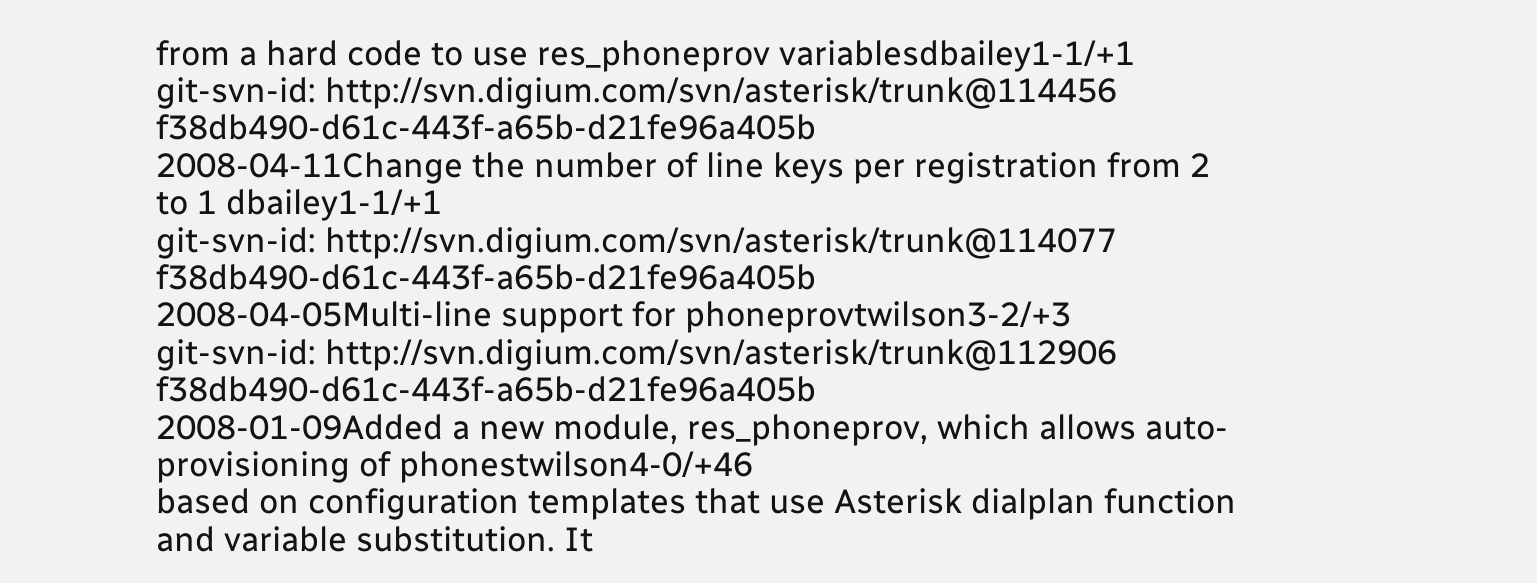from a hard code to use res_phoneprov variablesdbailey1-1/+1
git-svn-id: http://svn.digium.com/svn/asterisk/trunk@114456 f38db490-d61c-443f-a65b-d21fe96a405b
2008-04-11Change the number of line keys per registration from 2 to 1 dbailey1-1/+1
git-svn-id: http://svn.digium.com/svn/asterisk/trunk@114077 f38db490-d61c-443f-a65b-d21fe96a405b
2008-04-05Multi-line support for phoneprovtwilson3-2/+3
git-svn-id: http://svn.digium.com/svn/asterisk/trunk@112906 f38db490-d61c-443f-a65b-d21fe96a405b
2008-01-09Added a new module, res_phoneprov, which allows auto-provisioning of phonestwilson4-0/+46
based on configuration templates that use Asterisk dialplan function and variable substitution. It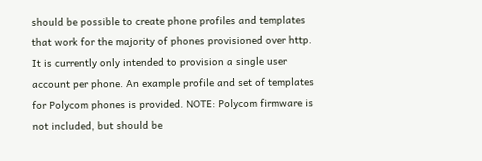should be possible to create phone profiles and templates that work for the majority of phones provisioned over http. It is currently only intended to provision a single user account per phone. An example profile and set of templates for Polycom phones is provided. NOTE: Polycom firmware is not included, but should be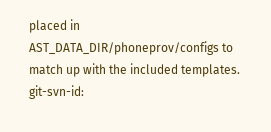placed in AST_DATA_DIR/phoneprov/configs to match up with the included templates. git-svn-id: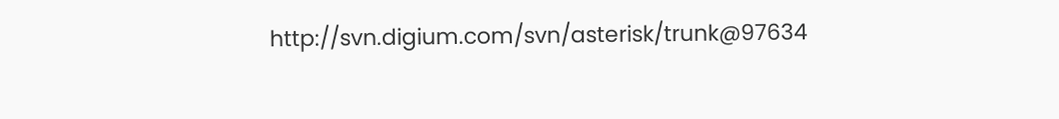http://svn.digium.com/svn/asterisk/trunk@97634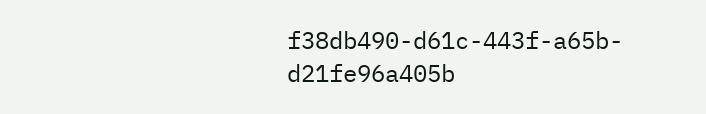f38db490-d61c-443f-a65b-d21fe96a405b